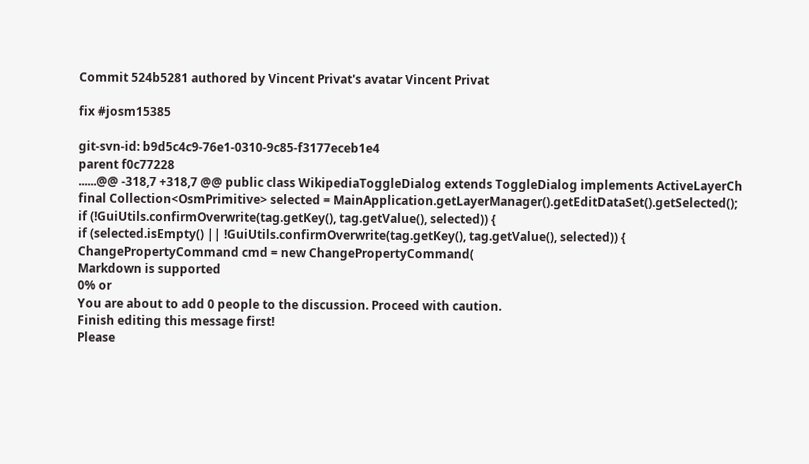Commit 524b5281 authored by Vincent Privat's avatar Vincent Privat

fix #josm15385

git-svn-id: b9d5c4c9-76e1-0310-9c85-f3177eceb1e4
parent f0c77228
......@@ -318,7 +318,7 @@ public class WikipediaToggleDialog extends ToggleDialog implements ActiveLayerCh
final Collection<OsmPrimitive> selected = MainApplication.getLayerManager().getEditDataSet().getSelected();
if (!GuiUtils.confirmOverwrite(tag.getKey(), tag.getValue(), selected)) {
if (selected.isEmpty() || !GuiUtils.confirmOverwrite(tag.getKey(), tag.getValue(), selected)) {
ChangePropertyCommand cmd = new ChangePropertyCommand(
Markdown is supported
0% or
You are about to add 0 people to the discussion. Proceed with caution.
Finish editing this message first!
Please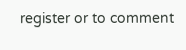register or to comment